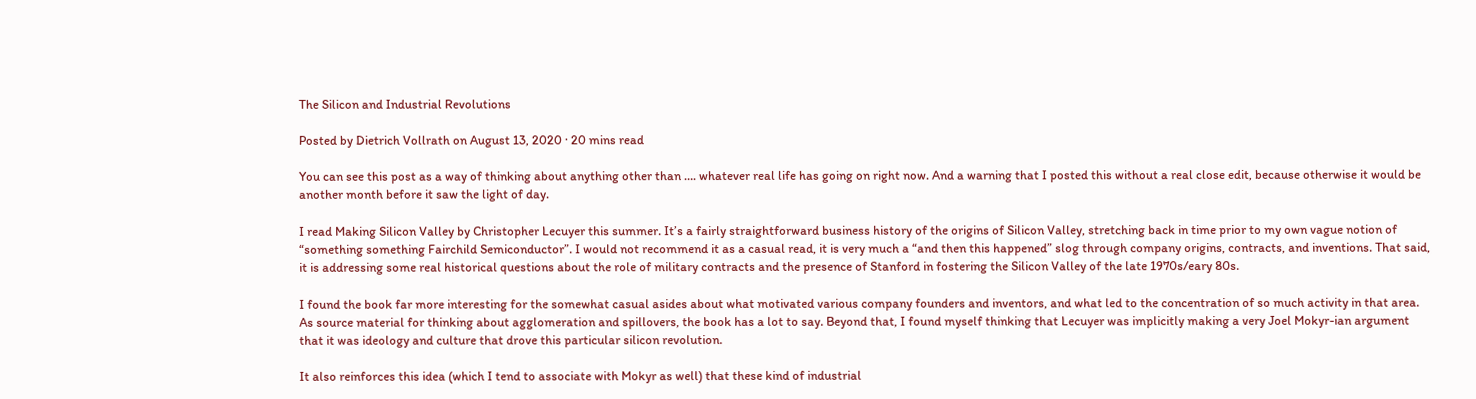The Silicon and Industrial Revolutions

Posted by Dietrich Vollrath on August 13, 2020 · 20 mins read

You can see this post as a way of thinking about anything other than …. whatever real life has going on right now. And a warning that I posted this without a real close edit, because otherwise it would be another month before it saw the light of day.

I read Making Silicon Valley by Christopher Lecuyer this summer. It’s a fairly straightforward business history of the origins of Silicon Valley, stretching back in time prior to my own vague notion of “something something Fairchild Semiconductor”. I would not recommend it as a casual read, it is very much a “and then this happened” slog through company origins, contracts, and inventions. That said, it is addressing some real historical questions about the role of military contracts and the presence of Stanford in fostering the Silicon Valley of the late 1970s/eary 80s.

I found the book far more interesting for the somewhat casual asides about what motivated various company founders and inventors, and what led to the concentration of so much activity in that area. As source material for thinking about agglomeration and spillovers, the book has a lot to say. Beyond that, I found myself thinking that Lecuyer was implicitly making a very Joel Mokyr-ian argument that it was ideology and culture that drove this particular silicon revolution.

It also reinforces this idea (which I tend to associate with Mokyr as well) that these kind of industrial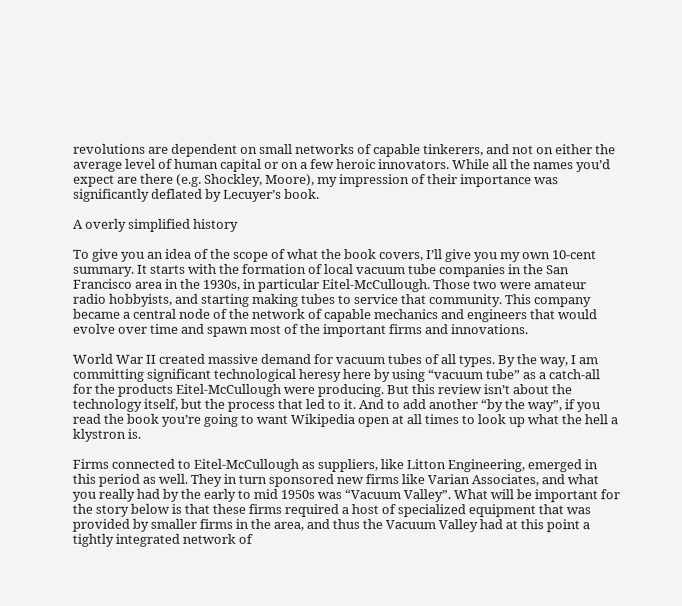revolutions are dependent on small networks of capable tinkerers, and not on either the average level of human capital or on a few heroic innovators. While all the names you’d expect are there (e.g. Shockley, Moore), my impression of their importance was significantly deflated by Lecuyer’s book.

A overly simplified history

To give you an idea of the scope of what the book covers, I’ll give you my own 10-cent summary. It starts with the formation of local vacuum tube companies in the San Francisco area in the 1930s, in particular Eitel-McCullough. Those two were amateur radio hobbyists, and starting making tubes to service that community. This company became a central node of the network of capable mechanics and engineers that would evolve over time and spawn most of the important firms and innovations.

World War II created massive demand for vacuum tubes of all types. By the way, I am committing significant technological heresy here by using “vacuum tube” as a catch-all for the products Eitel-McCullough were producing. But this review isn’t about the technology itself, but the process that led to it. And to add another “by the way”, if you read the book you’re going to want Wikipedia open at all times to look up what the hell a klystron is.

Firms connected to Eitel-McCullough as suppliers, like Litton Engineering, emerged in this period as well. They in turn sponsored new firms like Varian Associates, and what you really had by the early to mid 1950s was “Vacuum Valley”. What will be important for the story below is that these firms required a host of specialized equipment that was provided by smaller firms in the area, and thus the Vacuum Valley had at this point a tightly integrated network of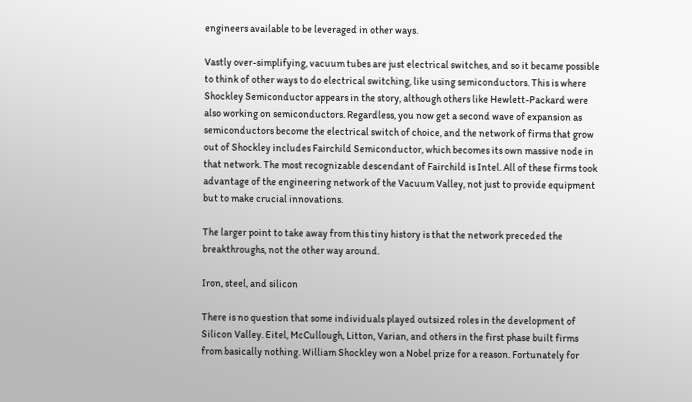engineers available to be leveraged in other ways.

Vastly over-simplifying, vacuum tubes are just electrical switches, and so it became possible to think of other ways to do electrical switching, like using semiconductors. This is where Shockley Semiconductor appears in the story, although others like Hewlett-Packard were also working on semiconductors. Regardless, you now get a second wave of expansion as semiconductors become the electrical switch of choice, and the network of firms that grow out of Shockley includes Fairchild Semiconductor, which becomes its own massive node in that network. The most recognizable descendant of Fairchild is Intel. All of these firms took advantage of the engineering network of the Vacuum Valley, not just to provide equipment but to make crucial innovations.

The larger point to take away from this tiny history is that the network preceded the breakthroughs, not the other way around.

Iron, steel, and silicon

There is no question that some individuals played outsized roles in the development of Silicon Valley. Eitel, McCullough, Litton, Varian, and others in the first phase built firms from basically nothing. William Shockley won a Nobel prize for a reason. Fortunately for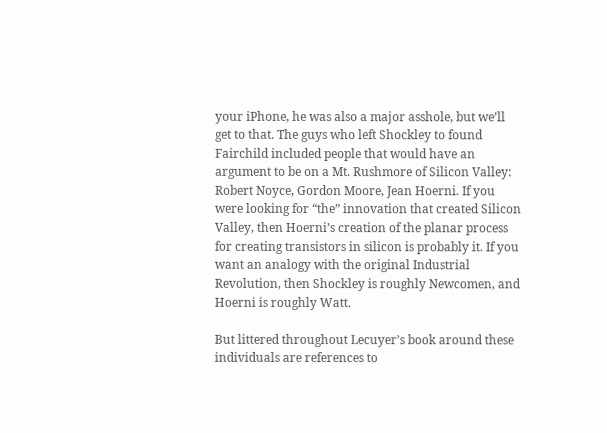your iPhone, he was also a major asshole, but we’ll get to that. The guys who left Shockley to found Fairchild included people that would have an argument to be on a Mt. Rushmore of Silicon Valley: Robert Noyce, Gordon Moore, Jean Hoerni. If you were looking for “the” innovation that created Silicon Valley, then Hoerni’s creation of the planar process for creating transistors in silicon is probably it. If you want an analogy with the original Industrial Revolution, then Shockley is roughly Newcomen, and Hoerni is roughly Watt.

But littered throughout Lecuyer’s book around these individuals are references to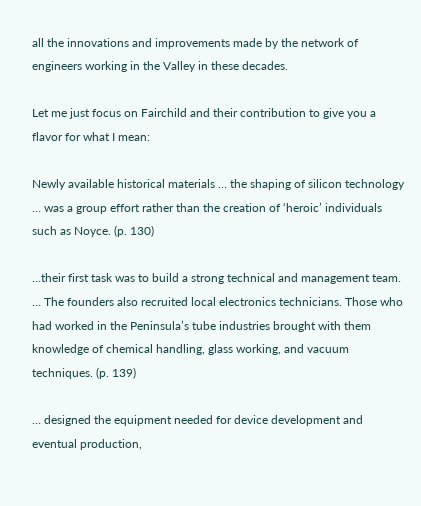all the innovations and improvements made by the network of engineers working in the Valley in these decades.

Let me just focus on Fairchild and their contribution to give you a flavor for what I mean:

Newly available historical materials … the shaping of silicon technology … was a group effort rather than the creation of ‘heroic’ individuals such as Noyce. (p. 130)

…their first task was to build a strong technical and management team. … The founders also recruited local electronics technicians. Those who had worked in the Peninsula’s tube industries brought with them knowledge of chemical handling, glass working, and vacuum techniques. (p. 139)

… designed the equipment needed for device development and eventual production,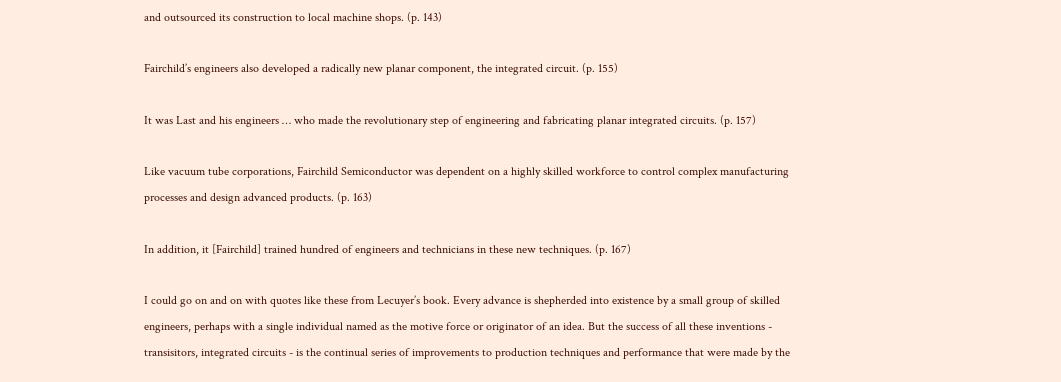and outsourced its construction to local machine shops. (p. 143)

Fairchild’s engineers also developed a radically new planar component, the integrated circuit. (p. 155)

It was Last and his engineers … who made the revolutionary step of engineering and fabricating planar integrated circuits. (p. 157)

Like vacuum tube corporations, Fairchild Semiconductor was dependent on a highly skilled workforce to control complex manufacturing processes and design advanced products. (p. 163)

In addition, it [Fairchild] trained hundred of engineers and technicians in these new techniques. (p. 167)

I could go on and on with quotes like these from Lecuyer’s book. Every advance is shepherded into existence by a small group of skilled engineers, perhaps with a single individual named as the motive force or originator of an idea. But the success of all these inventions - transisitors, integrated circuits - is the continual series of improvements to production techniques and performance that were made by the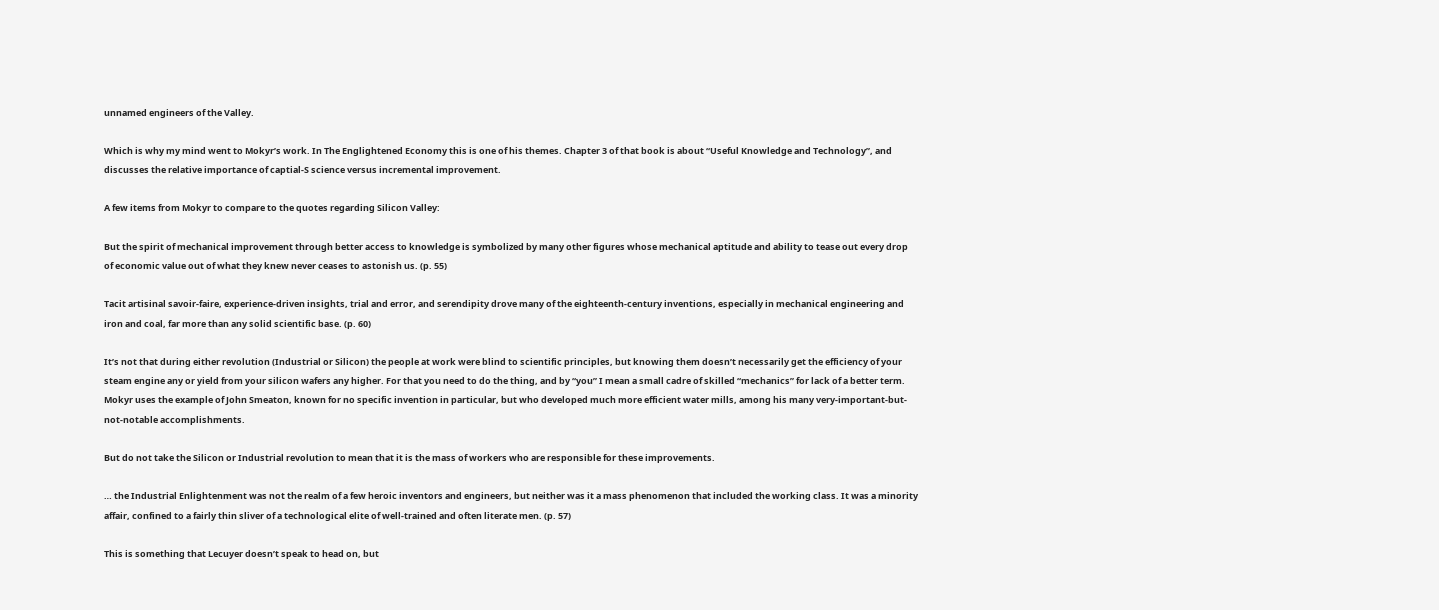unnamed engineers of the Valley.

Which is why my mind went to Mokyr’s work. In The Englightened Economy this is one of his themes. Chapter 3 of that book is about “Useful Knowledge and Technology”, and discusses the relative importance of captial-S science versus incremental improvement.

A few items from Mokyr to compare to the quotes regarding Silicon Valley:

But the spirit of mechanical improvement through better access to knowledge is symbolized by many other figures whose mechanical aptitude and ability to tease out every drop of economic value out of what they knew never ceases to astonish us. (p. 55)

Tacit artisinal savoir-faire, experience-driven insights, trial and error, and serendipity drove many of the eighteenth-century inventions, especially in mechanical engineering and iron and coal, far more than any solid scientific base. (p. 60)

It’s not that during either revolution (Industrial or Silicon) the people at work were blind to scientific principles, but knowing them doesn’t necessarily get the efficiency of your steam engine any or yield from your silicon wafers any higher. For that you need to do the thing, and by “you” I mean a small cadre of skilled “mechanics” for lack of a better term. Mokyr uses the example of John Smeaton, known for no specific invention in particular, but who developed much more efficient water mills, among his many very-important-but-not-notable accomplishments.

But do not take the Silicon or Industrial revolution to mean that it is the mass of workers who are responsible for these improvements.

… the Industrial Enlightenment was not the realm of a few heroic inventors and engineers, but neither was it a mass phenomenon that included the working class. It was a minority affair, confined to a fairly thin sliver of a technological elite of well-trained and often literate men. (p. 57)

This is something that Lecuyer doesn’t speak to head on, but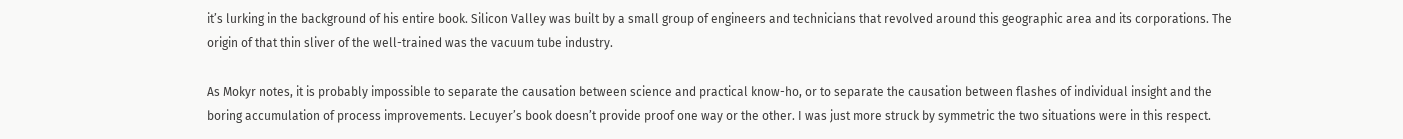it’s lurking in the background of his entire book. Silicon Valley was built by a small group of engineers and technicians that revolved around this geographic area and its corporations. The origin of that thin sliver of the well-trained was the vacuum tube industry.

As Mokyr notes, it is probably impossible to separate the causation between science and practical know-ho, or to separate the causation between flashes of individual insight and the boring accumulation of process improvements. Lecuyer’s book doesn’t provide proof one way or the other. I was just more struck by symmetric the two situations were in this respect.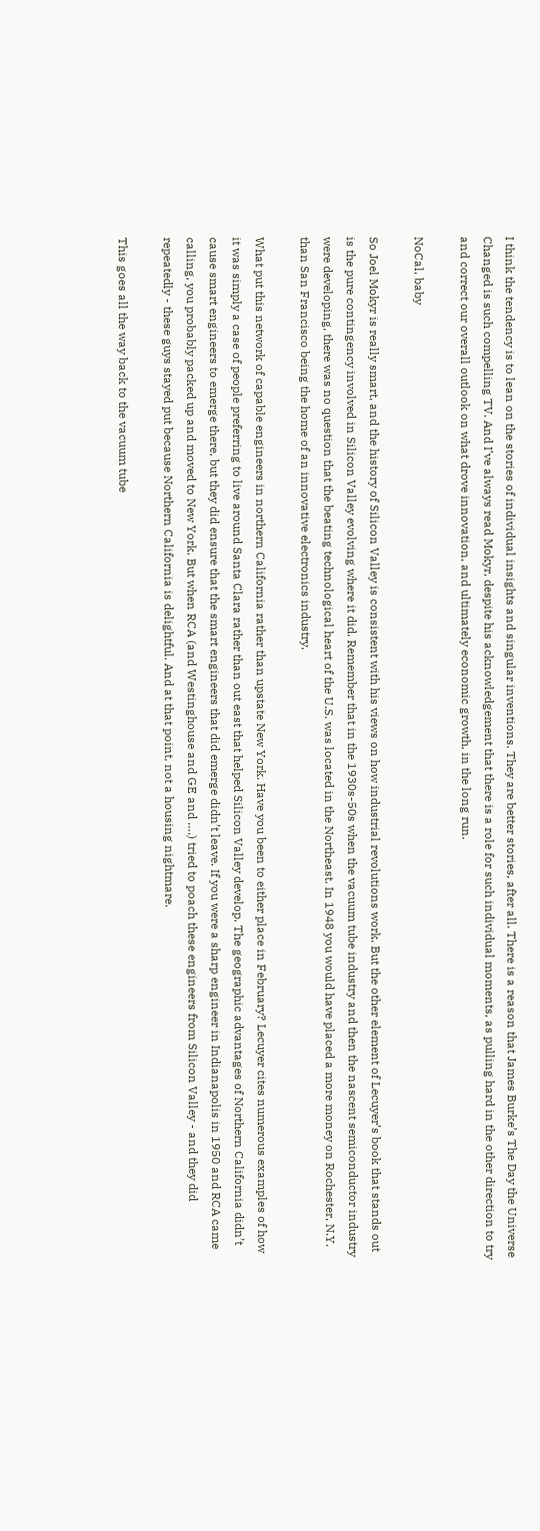I think the tendency is to lean on the stories of individual insights and singular inventions. They are better stories, after all. There is a reason that James Burke’s The Day the Universe Changed is such compelling TV. And I’ve always read Mokyr, despite his acknowledgement that there is a role for such individual moments, as pulling hard in the other direction to try and correct our overall outlook on what drove innovation, and ultimately economic growth, in the long run.

NoCal, baby

So Joel Mokyr is really smart, and the history of Silicon Valley is consistent with his views on how industrial revolutions work. But the other element of Lecuyer’s book that stands out is the pure contingency involved in Silicon Valley evolving where it did. Remember that in the 1930s-50s when the vacuum tube industry and then the nascent semiconductor industry were developing, there was no question that the beating technological heart of the U.S. was located in the Northeast. In 1948 you would have placed a more money on Rochester, N.Y. than San Francisco being the home of an innovative electronics industry.

What put this network of capable engineers in northern California rather than upstate New York. Have you been to either place in February? Lecuyer cites numerous examples of how it was simply a case of people preferring to live around Santa Clara rather than out east that helped Silicon Valley develop. The geographic advantages of Northern California didn’t cause smart engineers to emerge there, but they did ensure that the smart engineers that did emerge didn’t leave. If you were a sharp engineer in Indianapolis in 1950 and RCA came calling, you probably packed up and moved to New York. But when RCA (and Westinghouse and GE and ….) tried to poach these engineers from Silicon Valley - and they did repeatedly - these guys stayed put because Northern California is delightful. And at that point, not a housing nightmare.

This goes all the way back to the vacuum tube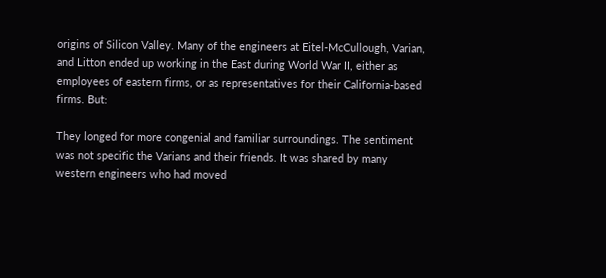origins of Silicon Valley. Many of the engineers at Eitel-McCullough, Varian, and Litton ended up working in the East during World War II, either as employees of eastern firms, or as representatives for their California-based firms. But:

They longed for more congenial and familiar surroundings. The sentiment was not specific the Varians and their friends. It was shared by many western engineers who had moved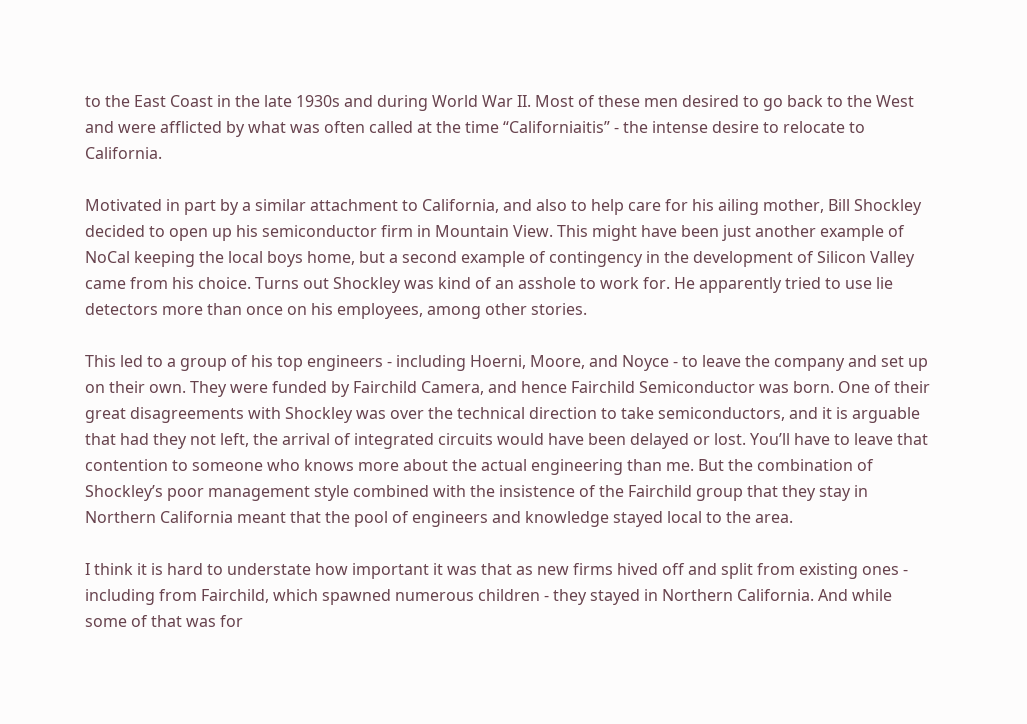to the East Coast in the late 1930s and during World War II. Most of these men desired to go back to the West and were afflicted by what was often called at the time “Californiaitis” - the intense desire to relocate to California.

Motivated in part by a similar attachment to California, and also to help care for his ailing mother, Bill Shockley decided to open up his semiconductor firm in Mountain View. This might have been just another example of NoCal keeping the local boys home, but a second example of contingency in the development of Silicon Valley came from his choice. Turns out Shockley was kind of an asshole to work for. He apparently tried to use lie detectors more than once on his employees, among other stories.

This led to a group of his top engineers - including Hoerni, Moore, and Noyce - to leave the company and set up on their own. They were funded by Fairchild Camera, and hence Fairchild Semiconductor was born. One of their great disagreements with Shockley was over the technical direction to take semiconductors, and it is arguable that had they not left, the arrival of integrated circuits would have been delayed or lost. You’ll have to leave that contention to someone who knows more about the actual engineering than me. But the combination of Shockley’s poor management style combined with the insistence of the Fairchild group that they stay in Northern California meant that the pool of engineers and knowledge stayed local to the area.

I think it is hard to understate how important it was that as new firms hived off and split from existing ones - including from Fairchild, which spawned numerous children - they stayed in Northern California. And while some of that was for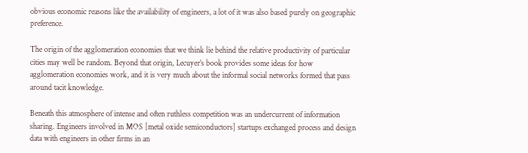obvious economic reasons like the availability of engineers, a lot of it was also based purely on geographic preference.

The origin of the agglomeration economies that we think lie behind the relative productivity of particular cities may well be random. Beyond that origin, Lecuyer’s book provides some ideas for how agglomeration economies work, and it is very much about the informal social networks formed that pass around tacit knowledge.

Beneath this atmosphere of intense and often ruthless competition was an undercurrent of information sharing. Engineers involved in MOS [metal oxide semiconductors] startups exchanged process and design data with engineers in other firms in an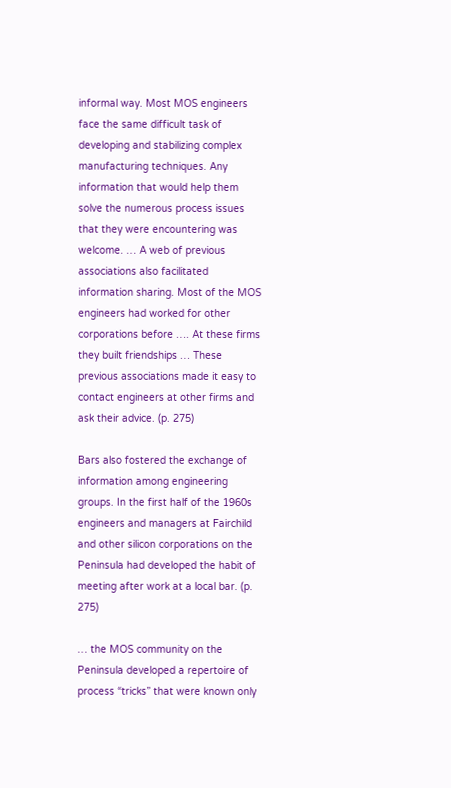informal way. Most MOS engineers face the same difficult task of developing and stabilizing complex manufacturing techniques. Any information that would help them solve the numerous process issues that they were encountering was welcome. … A web of previous associations also facilitated information sharing. Most of the MOS engineers had worked for other corporations before …. At these firms they built friendships … These previous associations made it easy to contact engineers at other firms and ask their advice. (p. 275)

Bars also fostered the exchange of information among engineering groups. In the first half of the 1960s engineers and managers at Fairchild and other silicon corporations on the Peninsula had developed the habit of meeting after work at a local bar. (p. 275)

… the MOS community on the Peninsula developed a repertoire of process “tricks” that were known only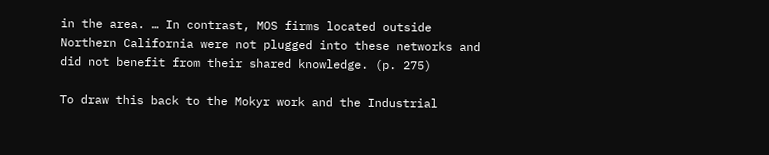in the area. … In contrast, MOS firms located outside Northern California were not plugged into these networks and did not benefit from their shared knowledge. (p. 275)

To draw this back to the Mokyr work and the Industrial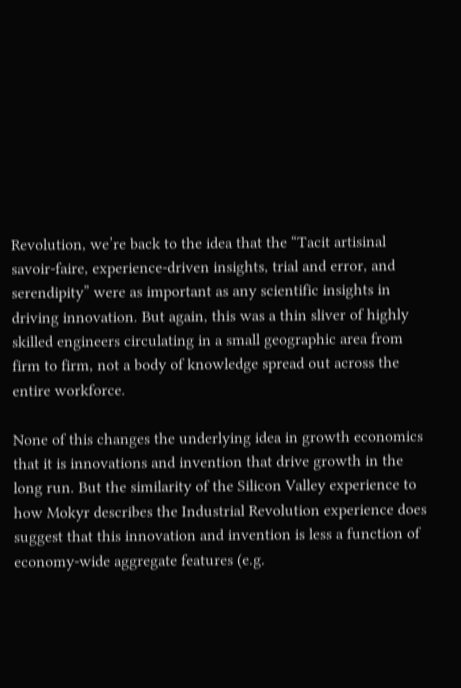Revolution, we’re back to the idea that the “Tacit artisinal savoir-faire, experience-driven insights, trial and error, and serendipity” were as important as any scientific insights in driving innovation. But again, this was a thin sliver of highly skilled engineers circulating in a small geographic area from firm to firm, not a body of knowledge spread out across the entire workforce.

None of this changes the underlying idea in growth economics that it is innovations and invention that drive growth in the long run. But the similarity of the Silicon Valley experience to how Mokyr describes the Industrial Revolution experience does suggest that this innovation and invention is less a function of economy-wide aggregate features (e.g.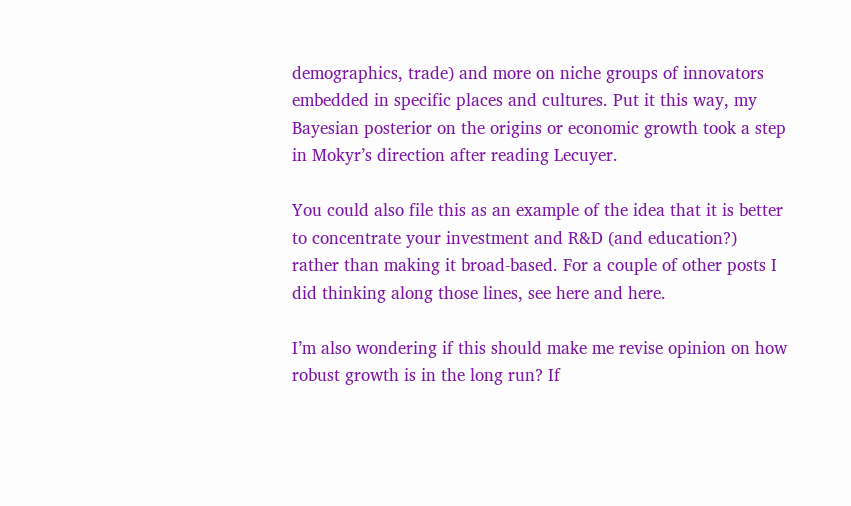demographics, trade) and more on niche groups of innovators embedded in specific places and cultures. Put it this way, my Bayesian posterior on the origins or economic growth took a step in Mokyr’s direction after reading Lecuyer.

You could also file this as an example of the idea that it is better to concentrate your investment and R&D (and education?) rather than making it broad-based. For a couple of other posts I did thinking along those lines, see here and here.

I’m also wondering if this should make me revise opinion on how robust growth is in the long run? If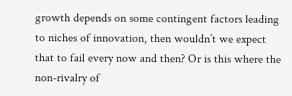growth depends on some contingent factors leading to niches of innovation, then wouldn’t we expect that to fail every now and then? Or is this where the non-rivalry of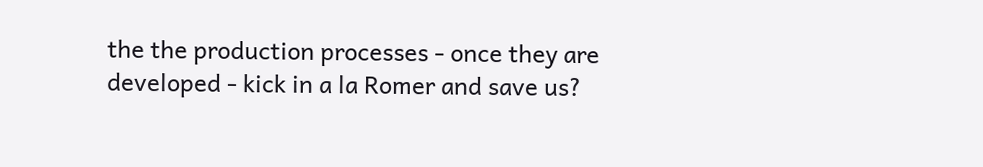the the production processes - once they are developed - kick in a la Romer and save us?